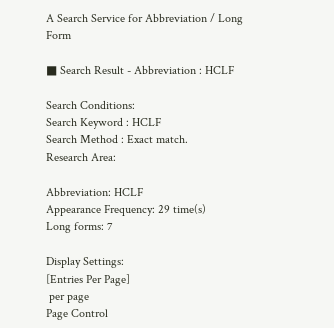A Search Service for Abbreviation / Long Form

■ Search Result - Abbreviation : HCLF

Search Conditions:
Search Keyword : HCLF
Search Method : Exact match.
Research Area:

Abbreviation: HCLF
Appearance Frequency: 29 time(s)
Long forms: 7

Display Settings:
[Entries Per Page]
 per page
Page Control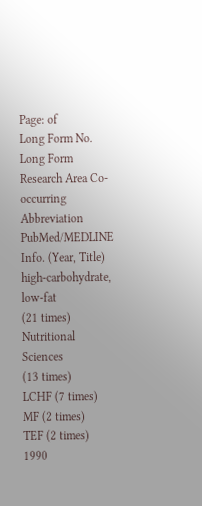Page: of
Long Form No. Long Form Research Area Co-occurring Abbreviation PubMed/MEDLINE Info. (Year, Title)
high-carbohydrate, low-fat
(21 times)
Nutritional Sciences
(13 times)
LCHF (7 times)
MF (2 times)
TEF (2 times)
1990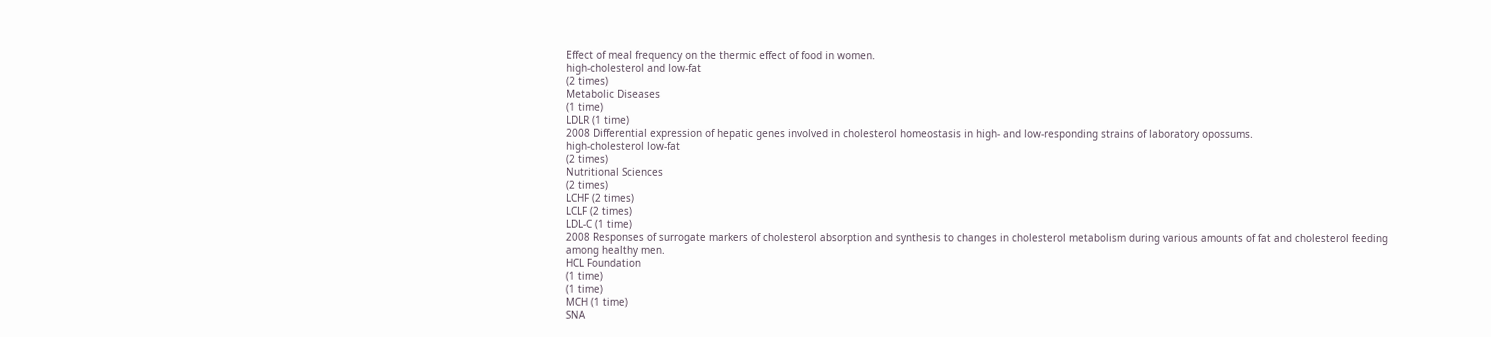Effect of meal frequency on the thermic effect of food in women.
high-cholesterol and low-fat
(2 times)
Metabolic Diseases
(1 time)
LDLR (1 time)
2008 Differential expression of hepatic genes involved in cholesterol homeostasis in high- and low-responding strains of laboratory opossums.
high-cholesterol low-fat
(2 times)
Nutritional Sciences
(2 times)
LCHF (2 times)
LCLF (2 times)
LDL-C (1 time)
2008 Responses of surrogate markers of cholesterol absorption and synthesis to changes in cholesterol metabolism during various amounts of fat and cholesterol feeding among healthy men.
HCL Foundation
(1 time)
(1 time)
MCH (1 time)
SNA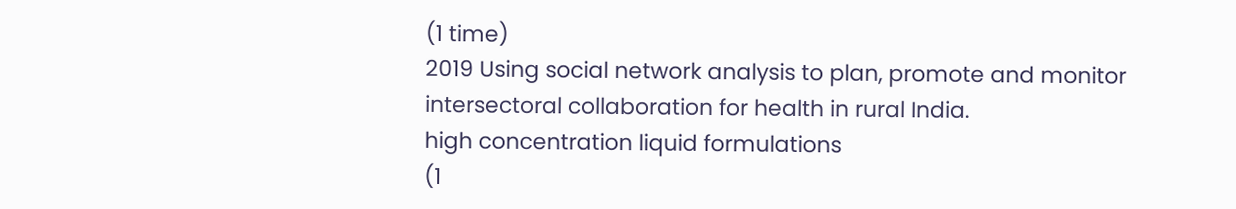(1 time)
2019 Using social network analysis to plan, promote and monitor intersectoral collaboration for health in rural India.
high concentration liquid formulations
(1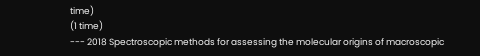time)
(1 time)
--- 2018 Spectroscopic methods for assessing the molecular origins of macroscopic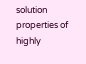solution properties of highly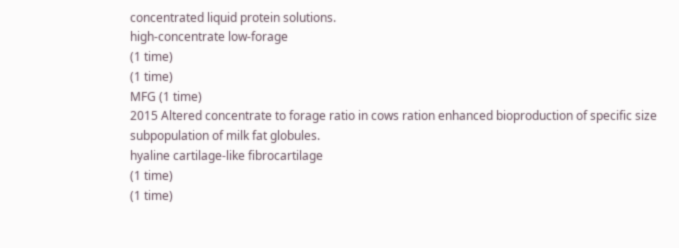concentrated liquid protein solutions.
high-concentrate low-forage
(1 time)
(1 time)
MFG (1 time)
2015 Altered concentrate to forage ratio in cows ration enhanced bioproduction of specific size subpopulation of milk fat globules.
hyaline cartilage-like fibrocartilage
(1 time)
(1 time)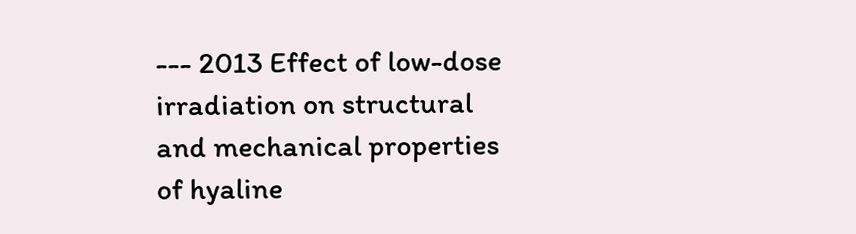--- 2013 Effect of low-dose irradiation on structural and mechanical properties of hyaline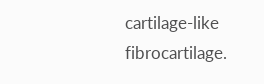cartilage-like fibrocartilage.